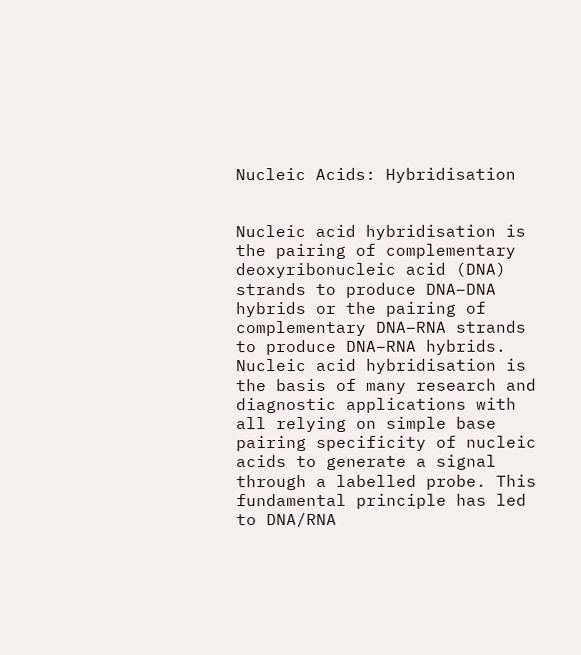Nucleic Acids: Hybridisation


Nucleic acid hybridisation is the pairing of complementary deoxyribonucleic acid (DNA) strands to produce DNA–DNA hybrids or the pairing of complementary DNA–RNA strands to produce DNA–RNA hybrids. Nucleic acid hybridisation is the basis of many research and diagnostic applications with all relying on simple base pairing specificity of nucleic acids to generate a signal through a labelled probe. This fundamental principle has led to DNA/RNA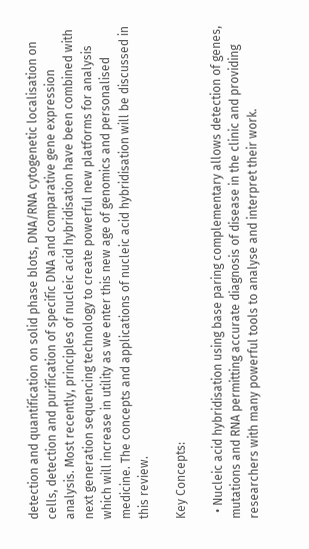detection and quantification on solid phase blots, DNA/RNA cytogenetic localisation on cells, detection and purification of specific DNA and comparative gene expression analysis. Most recently, principles of nucleic acid hybridisation have been combined with next generation sequencing technology to create powerful new platforms for analysis which will increase in utility as we enter this new age of genomics and personalised medicine. The concepts and applications of nucleic acid hybridisation will be discussed in this review.

Key Concepts:

  • Nucleic acid hybridisation using base paring complementary allows detection of genes, mutations and RNA permitting accurate diagnosis of disease in the clinic and providing researchers with many powerful tools to analyse and interpret their work.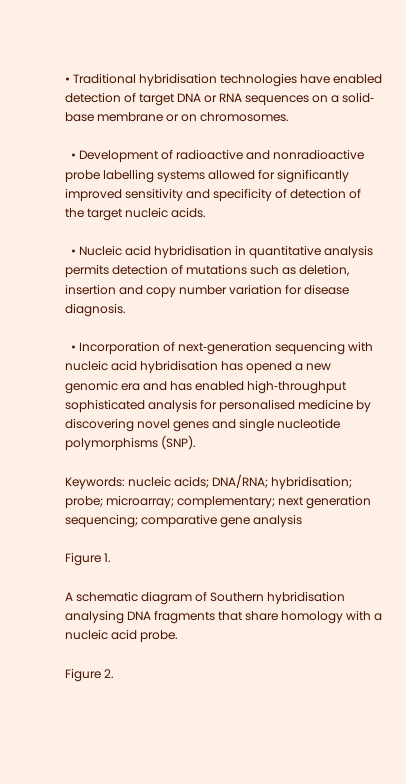• Traditional hybridisation technologies have enabled detection of target DNA or RNA sequences on a solid‐base membrane or on chromosomes.

  • Development of radioactive and nonradioactive probe labelling systems allowed for significantly improved sensitivity and specificity of detection of the target nucleic acids.

  • Nucleic acid hybridisation in quantitative analysis permits detection of mutations such as deletion, insertion and copy number variation for disease diagnosis.

  • Incorporation of next‐generation sequencing with nucleic acid hybridisation has opened a new genomic era and has enabled high‐throughput sophisticated analysis for personalised medicine by discovering novel genes and single nucleotide polymorphisms (SNP).

Keywords: nucleic acids; DNA/RNA; hybridisation; probe; microarray; complementary; next generation sequencing; comparative gene analysis

Figure 1.

A schematic diagram of Southern hybridisation analysing DNA fragments that share homology with a nucleic acid probe.

Figure 2.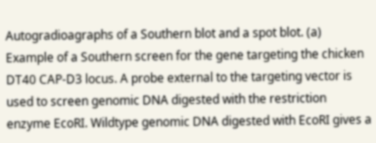Autogradioagraphs of a Southern blot and a spot blot. (a) Example of a Southern screen for the gene targeting the chicken DT40 CAP‐D3 locus. A probe external to the targeting vector is used to screen genomic DNA digested with the restriction enzyme EcoRI. Wildtype genomic DNA digested with EcoRI gives a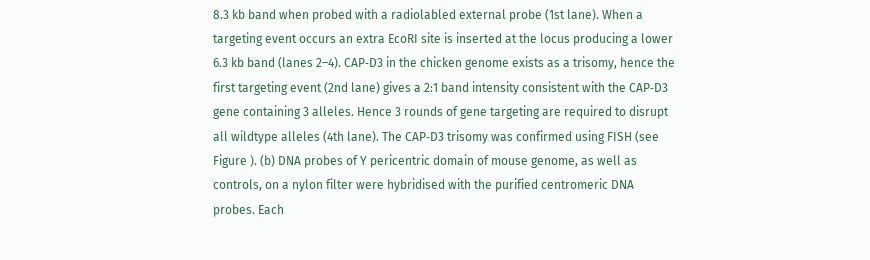8.3 kb band when probed with a radiolabled external probe (1st lane). When a targeting event occurs an extra EcoRI site is inserted at the locus producing a lower 6.3 kb band (lanes 2–4). CAP‐D3 in the chicken genome exists as a trisomy, hence the first targeting event (2nd lane) gives a 2:1 band intensity consistent with the CAP‐D3 gene containing 3 alleles. Hence 3 rounds of gene targeting are required to disrupt all wildtype alleles (4th lane). The CAP‐D3 trisomy was confirmed using FISH (see Figure ). (b) DNA probes of Y pericentric domain of mouse genome, as well as controls, on a nylon filter were hybridised with the purified centromeric DNA probes. Each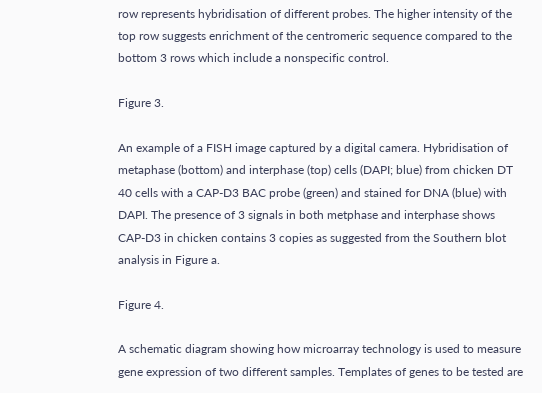row represents hybridisation of different probes. The higher intensity of the top row suggests enrichment of the centromeric sequence compared to the bottom 3 rows which include a nonspecific control.

Figure 3.

An example of a FISH image captured by a digital camera. Hybridisation of metaphase (bottom) and interphase (top) cells (DAPI; blue) from chicken DT 40 cells with a CAP‐D3 BAC probe (green) and stained for DNA (blue) with DAPI. The presence of 3 signals in both metphase and interphase shows CAP‐D3 in chicken contains 3 copies as suggested from the Southern blot analysis in Figure a.

Figure 4.

A schematic diagram showing how microarray technology is used to measure gene expression of two different samples. Templates of genes to be tested are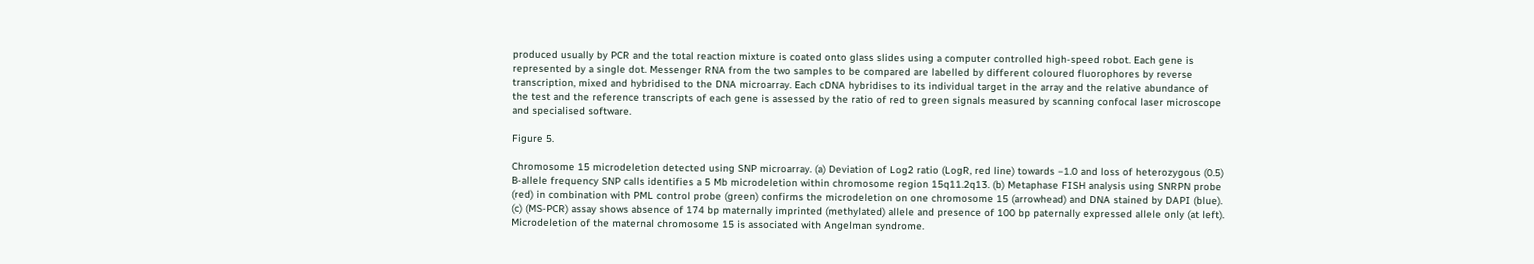produced usually by PCR and the total reaction mixture is coated onto glass slides using a computer controlled high‐speed robot. Each gene is represented by a single dot. Messenger RNA from the two samples to be compared are labelled by different coloured fluorophores by reverse transcription, mixed and hybridised to the DNA microarray. Each cDNA hybridises to its individual target in the array and the relative abundance of the test and the reference transcripts of each gene is assessed by the ratio of red to green signals measured by scanning confocal laser microscope and specialised software.

Figure 5.

Chromosome 15 microdeletion detected using SNP microarray. (a) Deviation of Log2 ratio (LogR, red line) towards −1.0 and loss of heterozygous (0.5) B‐allele frequency SNP calls identifies a 5 Mb microdeletion within chromosome region 15q11.2q13. (b) Metaphase FISH analysis using SNRPN probe (red) in combination with PML control probe (green) confirms the microdeletion on one chromosome 15 (arrowhead) and DNA stained by DAPI (blue). (c) (MS‐PCR) assay shows absence of 174 bp maternally imprinted (methylated) allele and presence of 100 bp paternally expressed allele only (at left). Microdeletion of the maternal chromosome 15 is associated with Angelman syndrome.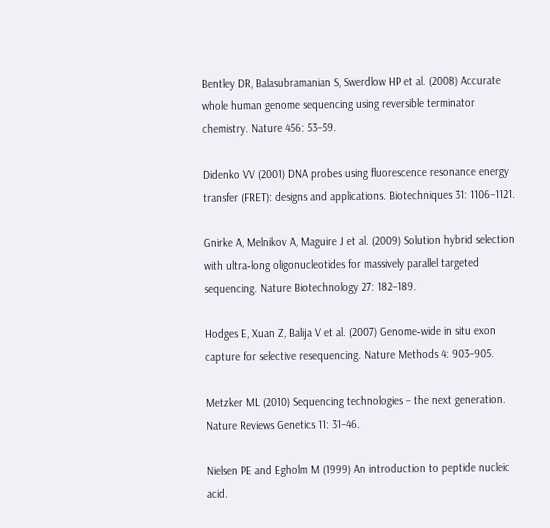Bentley DR, Balasubramanian S, Swerdlow HP et al. (2008) Accurate whole human genome sequencing using reversible terminator chemistry. Nature 456: 53–59.

Didenko VV (2001) DNA probes using fluorescence resonance energy transfer (FRET): designs and applications. Biotechniques 31: 1106–1121.

Gnirke A, Melnikov A, Maguire J et al. (2009) Solution hybrid selection with ultra‐long oligonucleotides for massively parallel targeted sequencing. Nature Biotechnology 27: 182–189.

Hodges E, Xuan Z, Balija V et al. (2007) Genome‐wide in situ exon capture for selective resequencing. Nature Methods 4: 903–905.

Metzker ML (2010) Sequencing technologies – the next generation. Nature Reviews Genetics 11: 31–46.

Nielsen PE and Egholm M (1999) An introduction to peptide nucleic acid.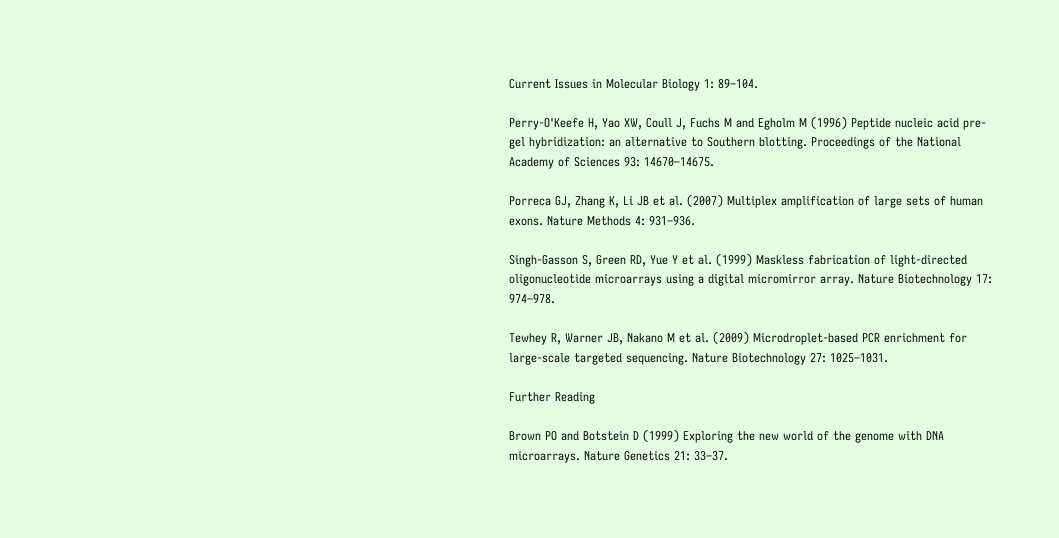Current Issues in Molecular Biology 1: 89–104.

Perry‐O'Keefe H, Yao XW, Coull J, Fuchs M and Egholm M (1996) Peptide nucleic acid pre‐gel hybridization: an alternative to Southern blotting. Proceedings of the National Academy of Sciences 93: 14670–14675.

Porreca GJ, Zhang K, Li JB et al. (2007) Multiplex amplification of large sets of human exons. Nature Methods 4: 931–936.

Singh‐Gasson S, Green RD, Yue Y et al. (1999) Maskless fabrication of light‐directed oligonucleotide microarrays using a digital micromirror array. Nature Biotechnology 17: 974–978.

Tewhey R, Warner JB, Nakano M et al. (2009) Microdroplet‐based PCR enrichment for large‐scale targeted sequencing. Nature Biotechnology 27: 1025–1031.

Further Reading

Brown PO and Botstein D (1999) Exploring the new world of the genome with DNA microarrays. Nature Genetics 21: 33–37.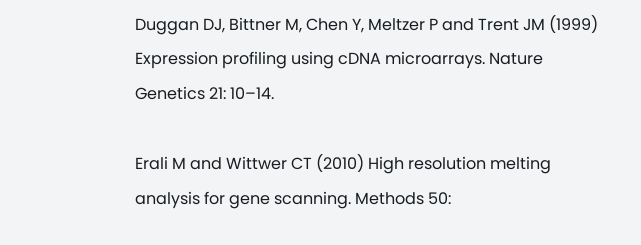Duggan DJ, Bittner M, Chen Y, Meltzer P and Trent JM (1999) Expression profiling using cDNA microarrays. Nature Genetics 21: 10–14.

Erali M and Wittwer CT (2010) High resolution melting analysis for gene scanning. Methods 50: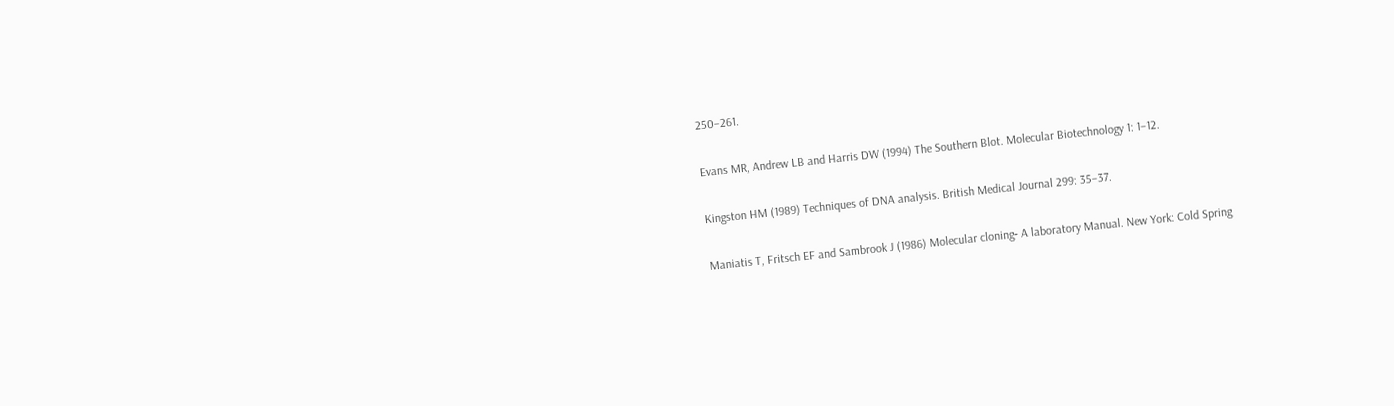250–261.

Evans MR, Andrew LB and Harris DW (1994) The Southern Blot. Molecular Biotechnology 1: 1–12.

Kingston HM (1989) Techniques of DNA analysis. British Medical Journal 299: 35–37.

Maniatis T, Fritsch EF and Sambrook J (1986) Molecular cloning‐ A laboratory Manual. New York: Cold Spring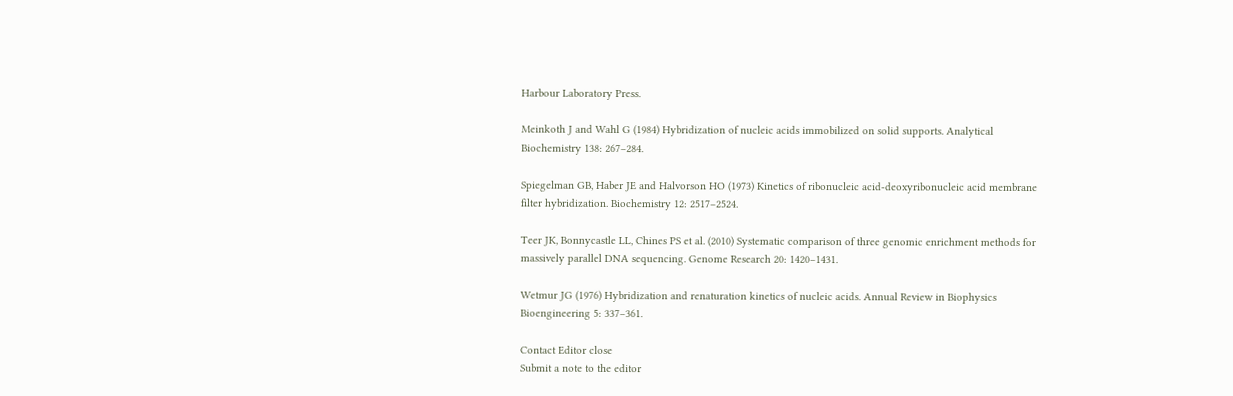Harbour Laboratory Press.

Meinkoth J and Wahl G (1984) Hybridization of nucleic acids immobilized on solid supports. Analytical Biochemistry 138: 267–284.

Spiegelman GB, Haber JE and Halvorson HO (1973) Kinetics of ribonucleic acid‐deoxyribonucleic acid membrane filter hybridization. Biochemistry 12: 2517–2524.

Teer JK, Bonnycastle LL, Chines PS et al. (2010) Systematic comparison of three genomic enrichment methods for massively parallel DNA sequencing. Genome Research 20: 1420–1431.

Wetmur JG (1976) Hybridization and renaturation kinetics of nucleic acids. Annual Review in Biophysics Bioengineering 5: 337–361.

Contact Editor close
Submit a note to the editor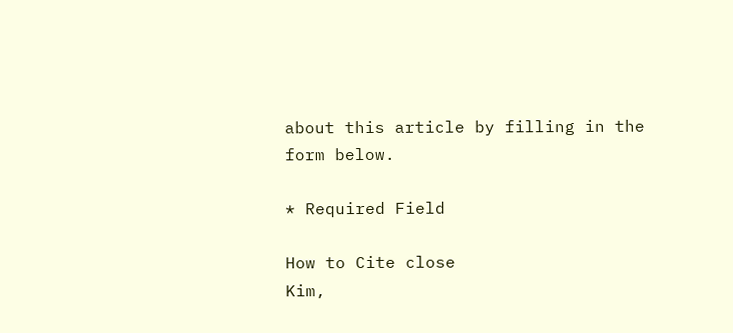about this article by filling in the form below.

* Required Field

How to Cite close
Kim,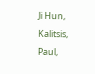Ji Hun, Kalitsis, Paul,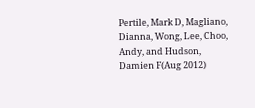Pertile, Mark D, Magliano, Dianna, Wong, Lee, Choo, Andy, and Hudson, Damien F(Aug 2012)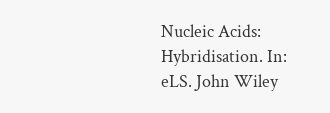Nucleic Acids: Hybridisation. In: eLS. John Wiley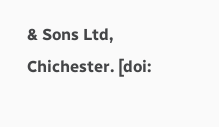& Sons Ltd, Chichester. [doi: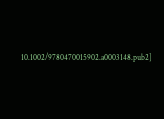10.1002/9780470015902.a0003148.pub2]